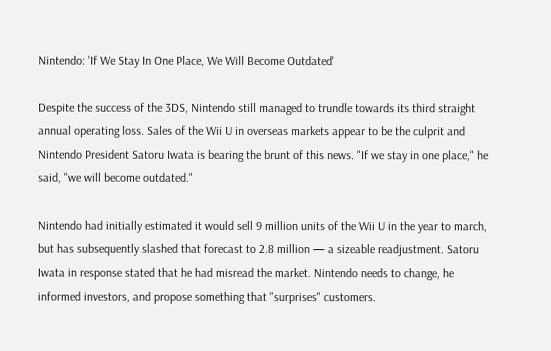Nintendo: 'If We Stay In One Place, We Will Become Outdated'

Despite the success of the 3DS, Nintendo still managed to trundle towards its third straight annual operating loss. Sales of the Wii U in overseas markets appear to be the culprit and Nintendo President Satoru Iwata is bearing the brunt of this news. "If we stay in one place," he said, "we will become outdated."

Nintendo had initially estimated it would sell 9 million units of the Wii U in the year to march, but has subsequently slashed that forecast to 2.8 million — a sizeable readjustment. Satoru Iwata in response stated that he had misread the market. Nintendo needs to change, he informed investors, and propose something that "surprises" customers.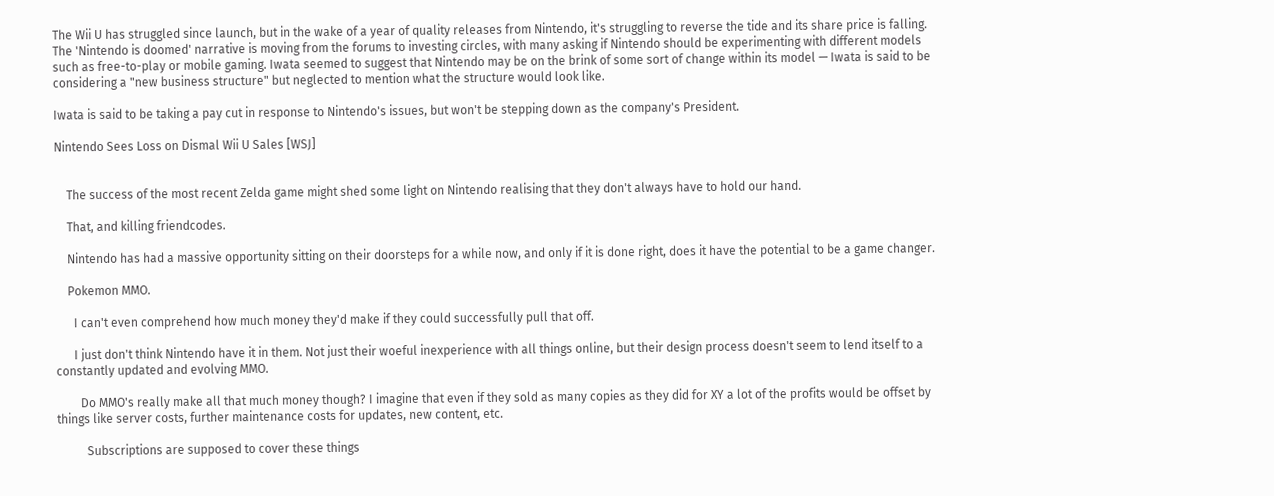The Wii U has struggled since launch, but in the wake of a year of quality releases from Nintendo, it's struggling to reverse the tide and its share price is falling. The 'Nintendo is doomed' narrative is moving from the forums to investing circles, with many asking if Nintendo should be experimenting with different models such as free-to-play or mobile gaming. Iwata seemed to suggest that Nintendo may be on the brink of some sort of change within its model — Iwata is said to be considering a "new business structure" but neglected to mention what the structure would look like.

Iwata is said to be taking a pay cut in response to Nintendo's issues, but won't be stepping down as the company's President.

Nintendo Sees Loss on Dismal Wii U Sales [WSJ]


    The success of the most recent Zelda game might shed some light on Nintendo realising that they don't always have to hold our hand.

    That, and killing friendcodes.

    Nintendo has had a massive opportunity sitting on their doorsteps for a while now, and only if it is done right, does it have the potential to be a game changer.

    Pokemon MMO.

      I can't even comprehend how much money they'd make if they could successfully pull that off.

      I just don't think Nintendo have it in them. Not just their woeful inexperience with all things online, but their design process doesn't seem to lend itself to a constantly updated and evolving MMO.

        Do MMO's really make all that much money though? I imagine that even if they sold as many copies as they did for XY a lot of the profits would be offset by things like server costs, further maintenance costs for updates, new content, etc.

          Subscriptions are supposed to cover these things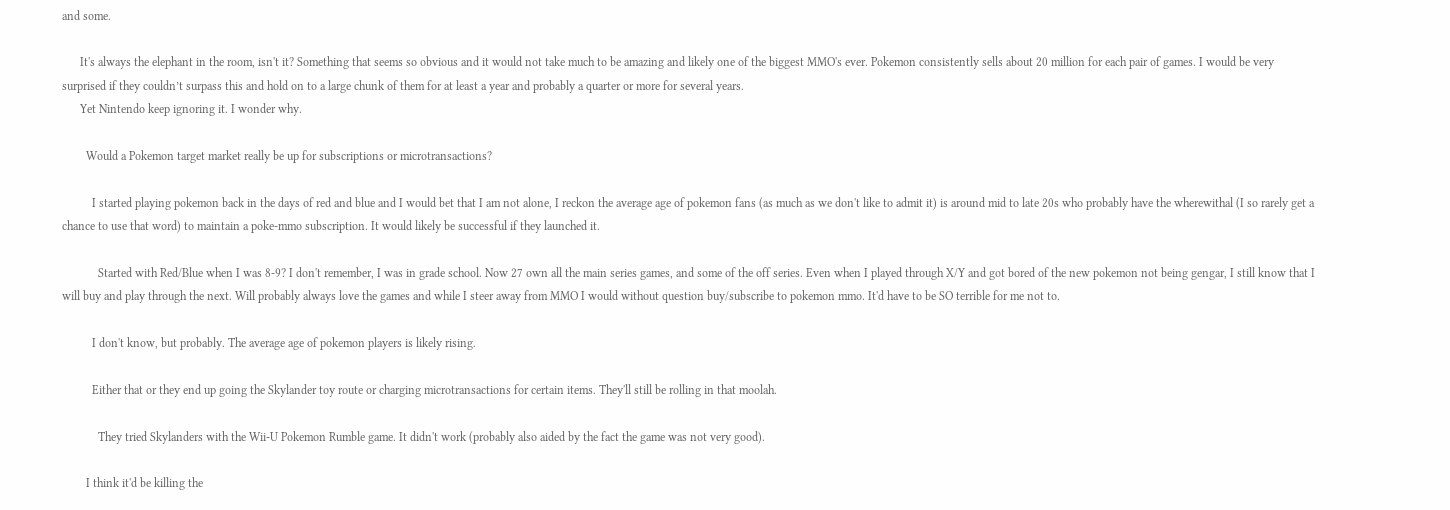and some.

      It's always the elephant in the room, isn't it? Something that seems so obvious and it would not take much to be amazing and likely one of the biggest MMO's ever. Pokemon consistently sells about 20 million for each pair of games. I would be very surprised if they couldn’t surpass this and hold on to a large chunk of them for at least a year and probably a quarter or more for several years.
      Yet Nintendo keep ignoring it. I wonder why.

        Would a Pokemon target market really be up for subscriptions or microtransactions?

          I started playing pokemon back in the days of red and blue and I would bet that I am not alone, I reckon the average age of pokemon fans (as much as we don't like to admit it) is around mid to late 20s who probably have the wherewithal (I so rarely get a chance to use that word) to maintain a poke-mmo subscription. It would likely be successful if they launched it.

            Started with Red/Blue when I was 8-9? I don't remember, I was in grade school. Now 27 own all the main series games, and some of the off series. Even when I played through X/Y and got bored of the new pokemon not being gengar, I still know that I will buy and play through the next. Will probably always love the games and while I steer away from MMO I would without question buy/subscribe to pokemon mmo. It'd have to be SO terrible for me not to.

          I don't know, but probably. The average age of pokemon players is likely rising.

          Either that or they end up going the Skylander toy route or charging microtransactions for certain items. They'll still be rolling in that moolah.

            They tried Skylanders with the Wii-U Pokemon Rumble game. It didn't work (probably also aided by the fact the game was not very good).

        I think it'd be killing the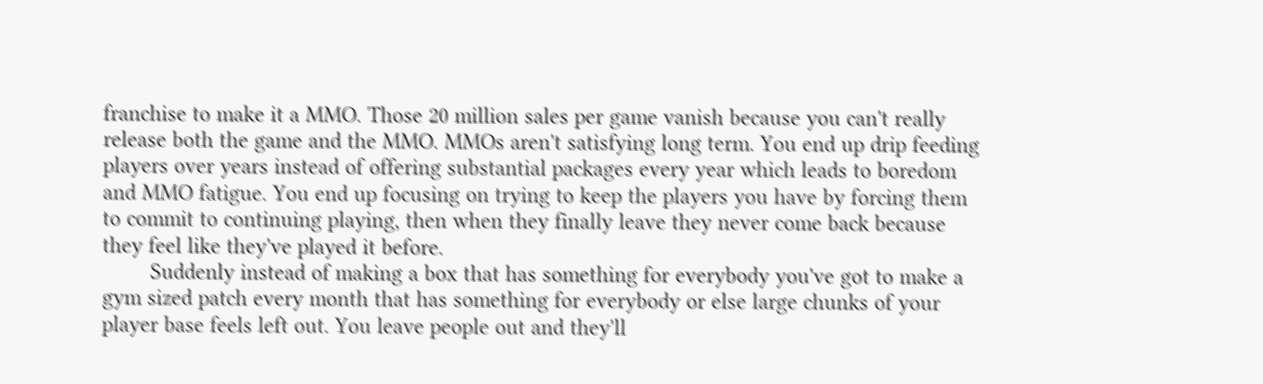franchise to make it a MMO. Those 20 million sales per game vanish because you can't really release both the game and the MMO. MMOs aren't satisfying long term. You end up drip feeding players over years instead of offering substantial packages every year which leads to boredom and MMO fatigue. You end up focusing on trying to keep the players you have by forcing them to commit to continuing playing, then when they finally leave they never come back because they feel like they've played it before.
        Suddenly instead of making a box that has something for everybody you've got to make a gym sized patch every month that has something for everybody or else large chunks of your player base feels left out. You leave people out and they'll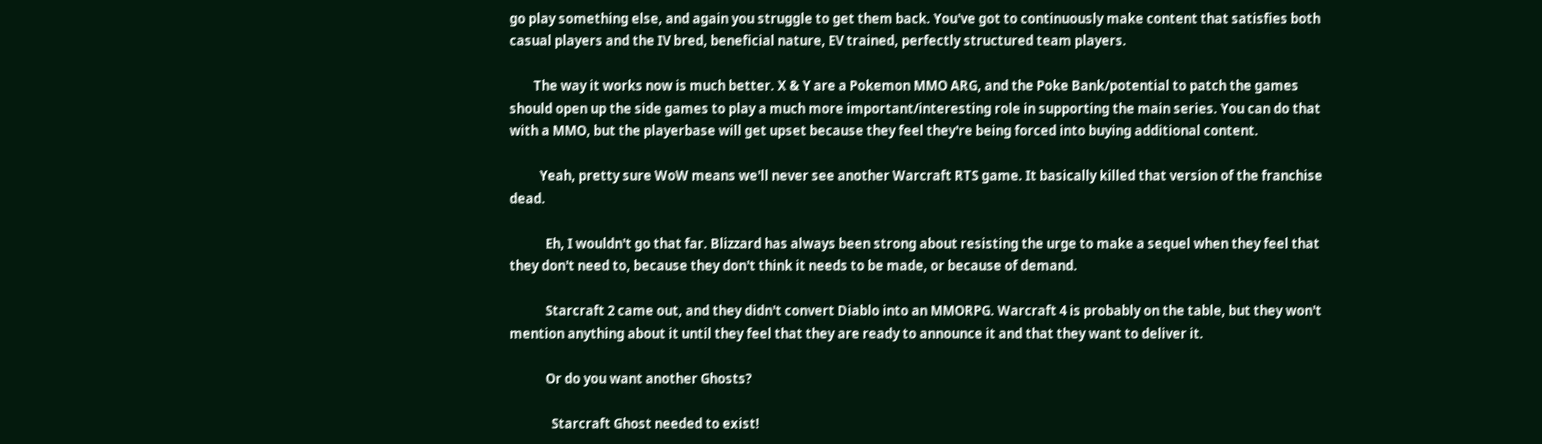go play something else, and again you struggle to get them back. You've got to continuously make content that satisfies both casual players and the IV bred, beneficial nature, EV trained, perfectly structured team players.

        The way it works now is much better. X & Y are a Pokemon MMO ARG, and the Poke Bank/potential to patch the games should open up the side games to play a much more important/interesting role in supporting the main series. You can do that with a MMO, but the playerbase will get upset because they feel they're being forced into buying additional content.

          Yeah, pretty sure WoW means we'll never see another Warcraft RTS game. It basically killed that version of the franchise dead.

            Eh, I wouldn't go that far. Blizzard has always been strong about resisting the urge to make a sequel when they feel that they don't need to, because they don't think it needs to be made, or because of demand.

            Starcraft 2 came out, and they didn't convert Diablo into an MMORPG. Warcraft 4 is probably on the table, but they won't mention anything about it until they feel that they are ready to announce it and that they want to deliver it.

            Or do you want another Ghosts?

              Starcraft Ghost needed to exist!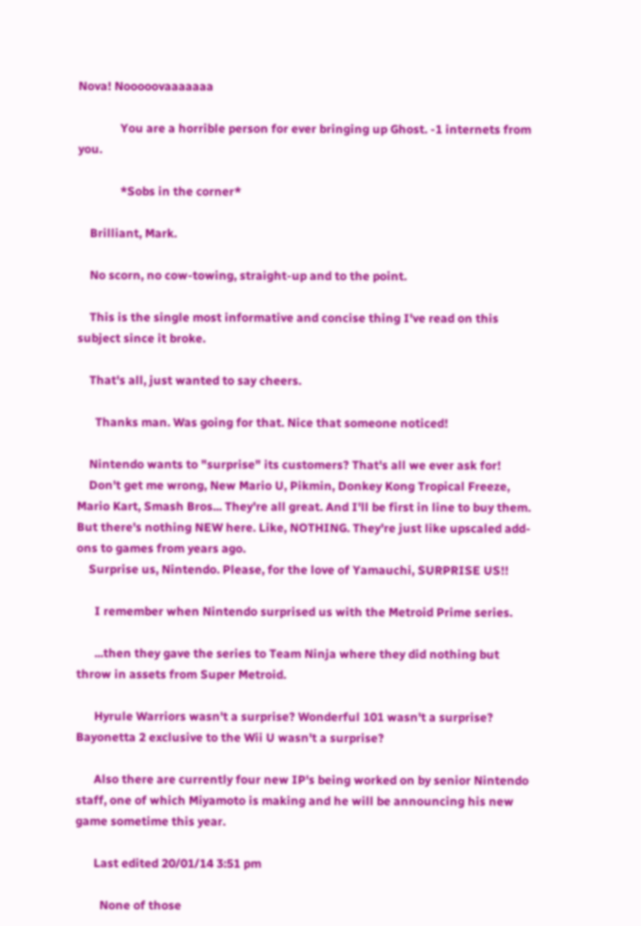Nova! Nooooovaaaaaaa

              You are a horrible person for ever bringing up Ghost. -1 internets from you.

              *Sobs in the corner*

    Brilliant, Mark.

    No scorn, no cow-towing, straight-up and to the point.

    This is the single most informative and concise thing I've read on this subject since it broke.

    That's all, just wanted to say cheers.

      Thanks man. Was going for that. Nice that someone noticed!

    Nintendo wants to "surprise" its customers? That's all we ever ask for!
    Don't get me wrong, New Mario U, Pikmin, Donkey Kong Tropical Freeze, Mario Kart, Smash Bros... They're all great. And I'll be first in line to buy them. But there's nothing NEW here. Like, NOTHING. They're just like upscaled add-ons to games from years ago.
    Surprise us, Nintendo. Please, for the love of Yamauchi, SURPRISE US!!

      I remember when Nintendo surprised us with the Metroid Prime series.

      ...then they gave the series to Team Ninja where they did nothing but throw in assets from Super Metroid.

      Hyrule Warriors wasn't a surprise? Wonderful 101 wasn't a surprise? Bayonetta 2 exclusive to the Wii U wasn't a surprise?

      Also there are currently four new IP's being worked on by senior Nintendo staff, one of which Miyamoto is making and he will be announcing his new game sometime this year.

      Last edited 20/01/14 3:51 pm

        None of those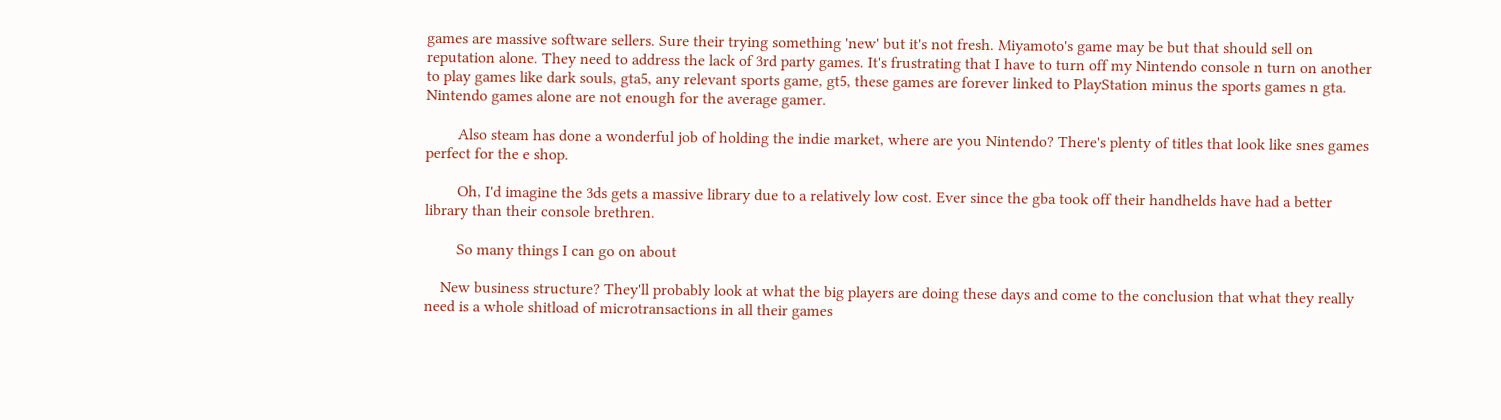games are massive software sellers. Sure their trying something 'new' but it's not fresh. Miyamoto's game may be but that should sell on reputation alone. They need to address the lack of 3rd party games. It's frustrating that I have to turn off my Nintendo console n turn on another to play games like dark souls, gta5, any relevant sports game, gt5, these games are forever linked to PlayStation minus the sports games n gta. Nintendo games alone are not enough for the average gamer.

        Also steam has done a wonderful job of holding the indie market, where are you Nintendo? There's plenty of titles that look like snes games perfect for the e shop.

        Oh, I'd imagine the 3ds gets a massive library due to a relatively low cost. Ever since the gba took off their handhelds have had a better library than their console brethren.

        So many things I can go on about

    New business structure? They'll probably look at what the big players are doing these days and come to the conclusion that what they really need is a whole shitload of microtransactions in all their games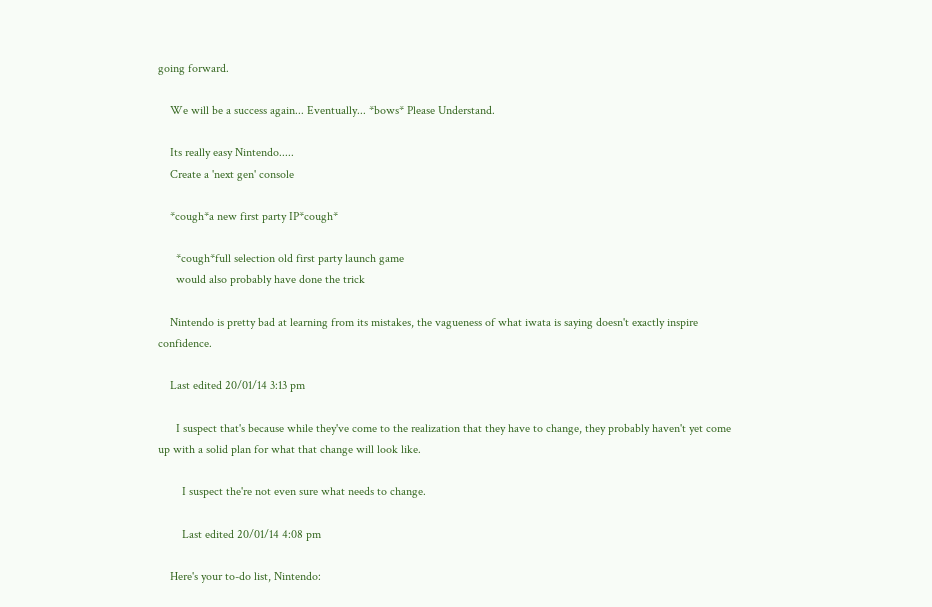going forward.

    We will be a success again... Eventually... *bows* Please Understand.

    Its really easy Nintendo.....
    Create a 'next gen' console

    *cough*a new first party IP*cough*

      *cough*full selection old first party launch game
      would also probably have done the trick

    Nintendo is pretty bad at learning from its mistakes, the vagueness of what iwata is saying doesn't exactly inspire confidence.

    Last edited 20/01/14 3:13 pm

      I suspect that's because while they've come to the realization that they have to change, they probably haven't yet come up with a solid plan for what that change will look like.

        I suspect the're not even sure what needs to change.

        Last edited 20/01/14 4:08 pm

    Here's your to-do list, Nintendo: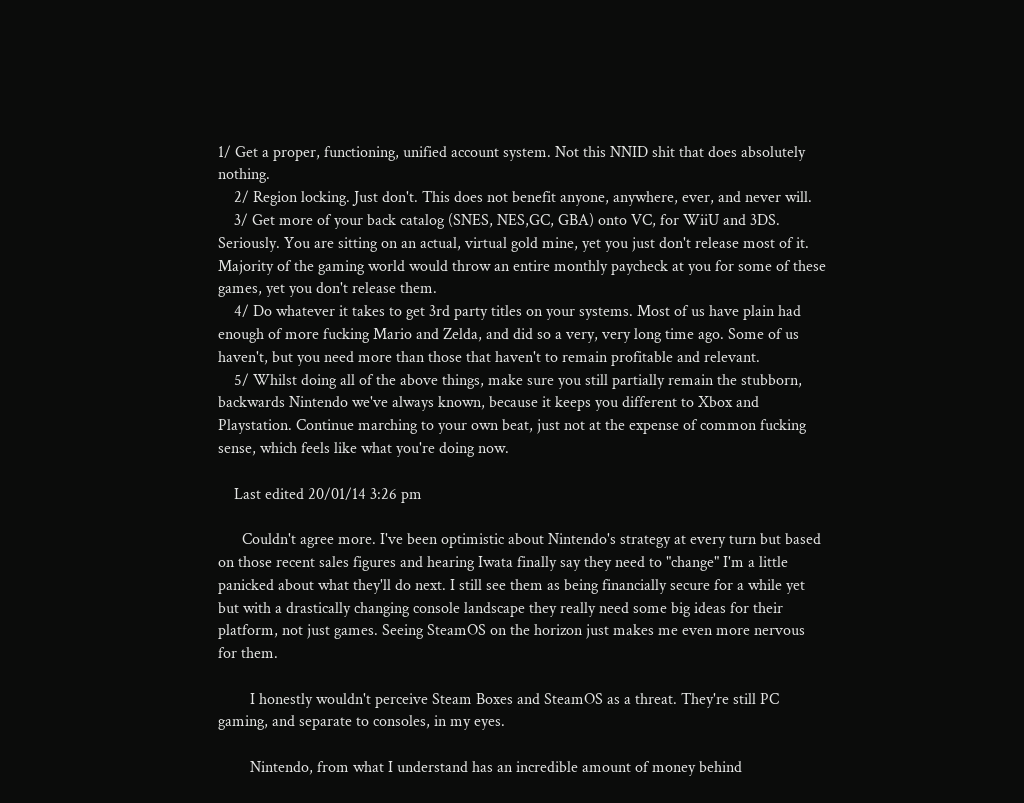1/ Get a proper, functioning, unified account system. Not this NNID shit that does absolutely nothing.
    2/ Region locking. Just don't. This does not benefit anyone, anywhere, ever, and never will.
    3/ Get more of your back catalog (SNES, NES,GC, GBA) onto VC, for WiiU and 3DS. Seriously. You are sitting on an actual, virtual gold mine, yet you just don't release most of it. Majority of the gaming world would throw an entire monthly paycheck at you for some of these games, yet you don't release them.
    4/ Do whatever it takes to get 3rd party titles on your systems. Most of us have plain had enough of more fucking Mario and Zelda, and did so a very, very long time ago. Some of us haven't, but you need more than those that haven't to remain profitable and relevant.
    5/ Whilst doing all of the above things, make sure you still partially remain the stubborn, backwards Nintendo we've always known, because it keeps you different to Xbox and Playstation. Continue marching to your own beat, just not at the expense of common fucking sense, which feels like what you're doing now.

    Last edited 20/01/14 3:26 pm

      Couldn't agree more. I've been optimistic about Nintendo's strategy at every turn but based on those recent sales figures and hearing Iwata finally say they need to "change" I'm a little panicked about what they'll do next. I still see them as being financially secure for a while yet but with a drastically changing console landscape they really need some big ideas for their platform, not just games. Seeing SteamOS on the horizon just makes me even more nervous for them.

        I honestly wouldn't perceive Steam Boxes and SteamOS as a threat. They're still PC gaming, and separate to consoles, in my eyes.

        Nintendo, from what I understand has an incredible amount of money behind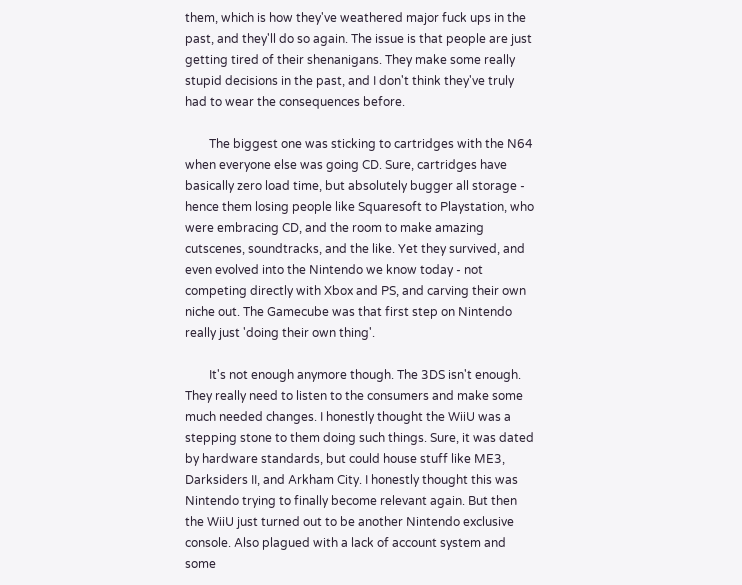them, which is how they've weathered major fuck ups in the past, and they'll do so again. The issue is that people are just getting tired of their shenanigans. They make some really stupid decisions in the past, and I don't think they've truly had to wear the consequences before.

        The biggest one was sticking to cartridges with the N64 when everyone else was going CD. Sure, cartridges have basically zero load time, but absolutely bugger all storage - hence them losing people like Squaresoft to Playstation, who were embracing CD, and the room to make amazing cutscenes, soundtracks, and the like. Yet they survived, and even evolved into the Nintendo we know today - not competing directly with Xbox and PS, and carving their own niche out. The Gamecube was that first step on Nintendo really just 'doing their own thing'.

        It's not enough anymore though. The 3DS isn't enough. They really need to listen to the consumers and make some much needed changes. I honestly thought the WiiU was a stepping stone to them doing such things. Sure, it was dated by hardware standards, but could house stuff like ME3, Darksiders II, and Arkham City. I honestly thought this was Nintendo trying to finally become relevant again. But then the WiiU just turned out to be another Nintendo exclusive console. Also plagued with a lack of account system and some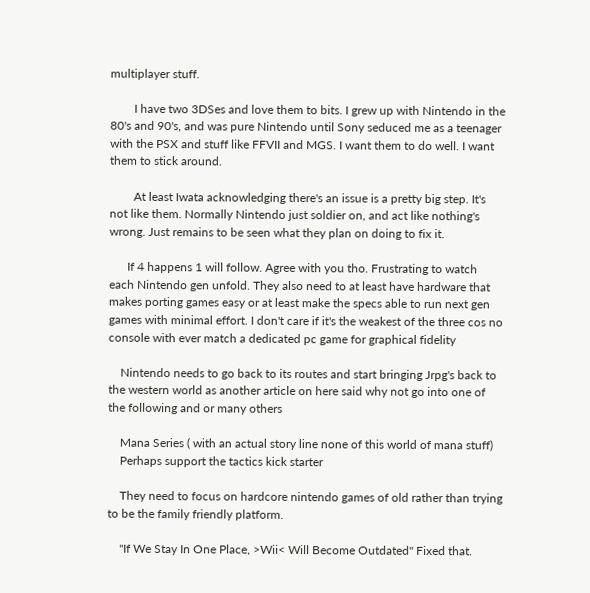multiplayer stuff.

        I have two 3DSes and love them to bits. I grew up with Nintendo in the 80's and 90's, and was pure Nintendo until Sony seduced me as a teenager with the PSX and stuff like FFVII and MGS. I want them to do well. I want them to stick around.

        At least Iwata acknowledging there's an issue is a pretty big step. It's not like them. Normally Nintendo just soldier on, and act like nothing's wrong. Just remains to be seen what they plan on doing to fix it.

      If 4 happens 1 will follow. Agree with you tho. Frustrating to watch each Nintendo gen unfold. They also need to at least have hardware that makes porting games easy or at least make the specs able to run next gen games with minimal effort. I don't care if it's the weakest of the three cos no console with ever match a dedicated pc game for graphical fidelity

    Nintendo needs to go back to its routes and start bringing Jrpg's back to the western world as another article on here said why not go into one of the following and or many others

    Mana Series ( with an actual story line none of this world of mana stuff)
    Perhaps support the tactics kick starter

    They need to focus on hardcore nintendo games of old rather than trying to be the family friendly platform.

    "If We Stay In One Place, >Wii< Will Become Outdated" Fixed that.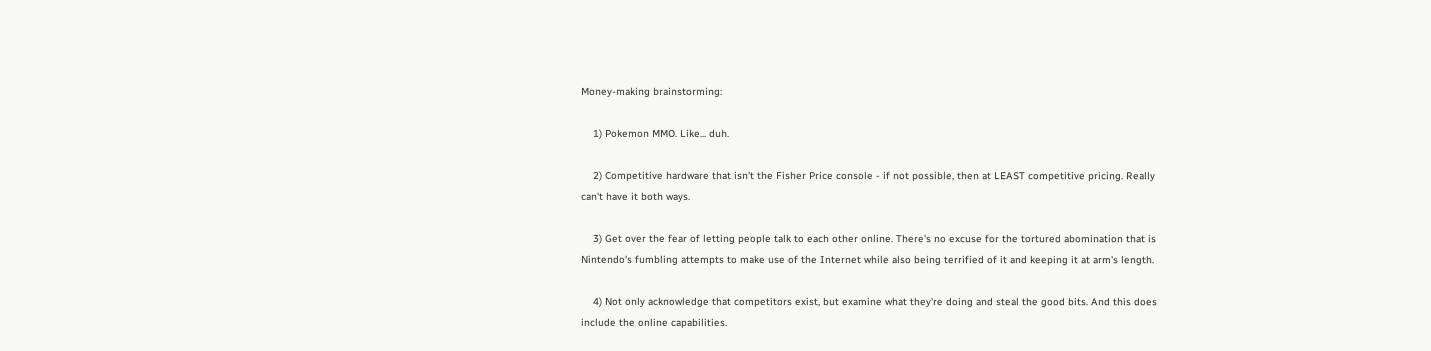Money-making brainstorming:

    1) Pokemon MMO. Like... duh.

    2) Competitive hardware that isn't the Fisher Price console - if not possible, then at LEAST competitive pricing. Really can't have it both ways.

    3) Get over the fear of letting people talk to each other online. There's no excuse for the tortured abomination that is Nintendo's fumbling attempts to make use of the Internet while also being terrified of it and keeping it at arm's length.

    4) Not only acknowledge that competitors exist, but examine what they're doing and steal the good bits. And this does include the online capabilities.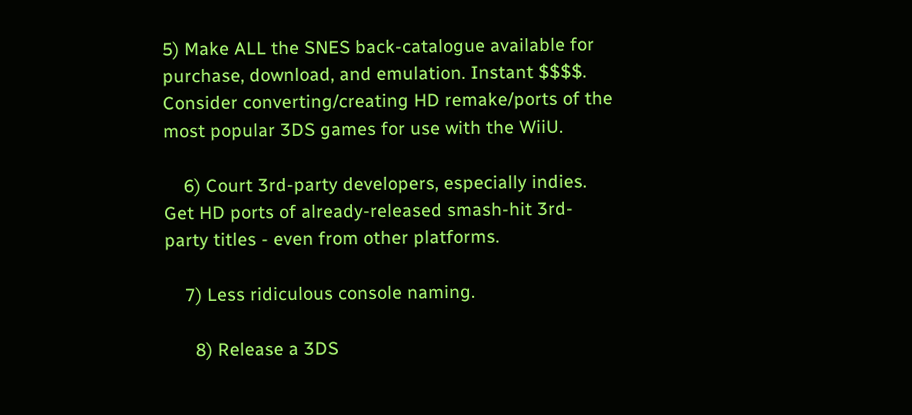5) Make ALL the SNES back-catalogue available for purchase, download, and emulation. Instant $$$$. Consider converting/creating HD remake/ports of the most popular 3DS games for use with the WiiU.

    6) Court 3rd-party developers, especially indies. Get HD ports of already-released smash-hit 3rd-party titles - even from other platforms.

    7) Less ridiculous console naming.

      8) Release a 3DS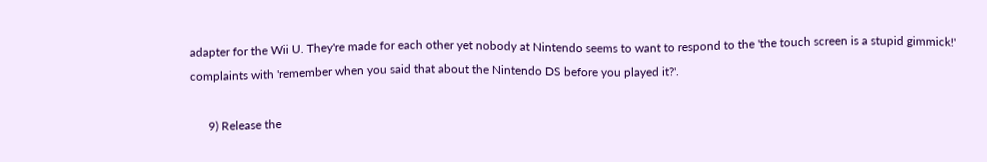adapter for the Wii U. They're made for each other yet nobody at Nintendo seems to want to respond to the 'the touch screen is a stupid gimmick!' complaints with 'remember when you said that about the Nintendo DS before you played it?'.

      9) Release the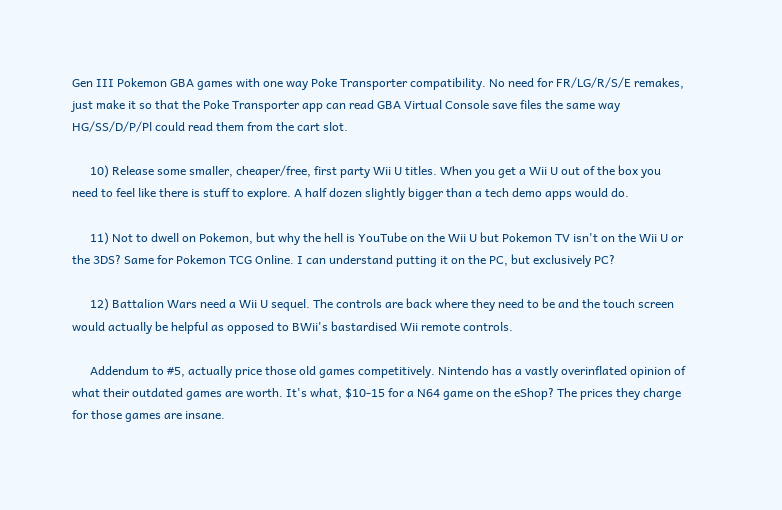Gen III Pokemon GBA games with one way Poke Transporter compatibility. No need for FR/LG/R/S/E remakes, just make it so that the Poke Transporter app can read GBA Virtual Console save files the same way HG/SS/D/P/Pl could read them from the cart slot.

      10) Release some smaller, cheaper/free, first party Wii U titles. When you get a Wii U out of the box you need to feel like there is stuff to explore. A half dozen slightly bigger than a tech demo apps would do.

      11) Not to dwell on Pokemon, but why the hell is YouTube on the Wii U but Pokemon TV isn't on the Wii U or the 3DS? Same for Pokemon TCG Online. I can understand putting it on the PC, but exclusively PC?

      12) Battalion Wars need a Wii U sequel. The controls are back where they need to be and the touch screen would actually be helpful as opposed to BWii's bastardised Wii remote controls.

      Addendum to #5, actually price those old games competitively. Nintendo has a vastly overinflated opinion of what their outdated games are worth. It's what, $10-15 for a N64 game on the eShop? The prices they charge for those games are insane.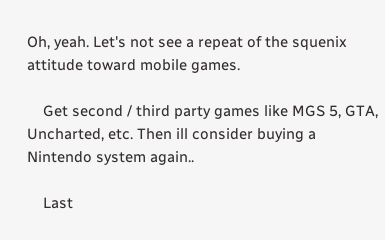Oh, yeah. Let's not see a repeat of the squenix attitude toward mobile games.

    Get second / third party games like MGS 5, GTA, Uncharted, etc. Then ill consider buying a Nintendo system again..

    Last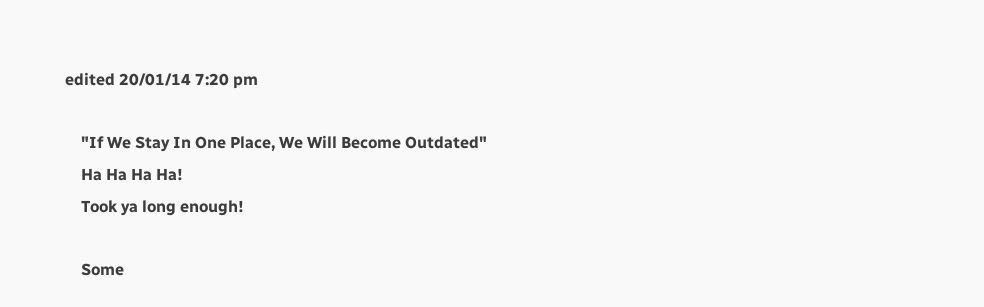edited 20/01/14 7:20 pm

    "If We Stay In One Place, We Will Become Outdated"
    Ha Ha Ha Ha!
    Took ya long enough!

    Some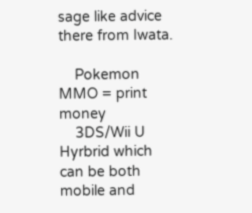sage like advice there from Iwata.

    Pokemon MMO = print money
    3DS/Wii U Hyrbrid which can be both mobile and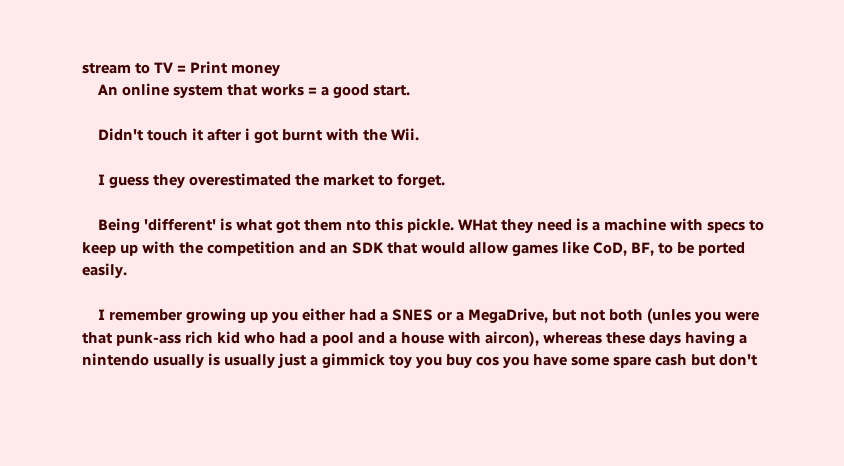stream to TV = Print money
    An online system that works = a good start.

    Didn't touch it after i got burnt with the Wii.

    I guess they overestimated the market to forget.

    Being 'different' is what got them nto this pickle. WHat they need is a machine with specs to keep up with the competition and an SDK that would allow games like CoD, BF, to be ported easily.

    I remember growing up you either had a SNES or a MegaDrive, but not both (unles you were that punk-ass rich kid who had a pool and a house with aircon), whereas these days having a nintendo usually is usually just a gimmick toy you buy cos you have some spare cash but don't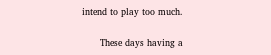intend to play too much.

      These days having a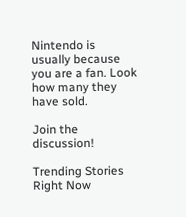Nintendo is usually because you are a fan. Look how many they have sold.

Join the discussion!

Trending Stories Right Now